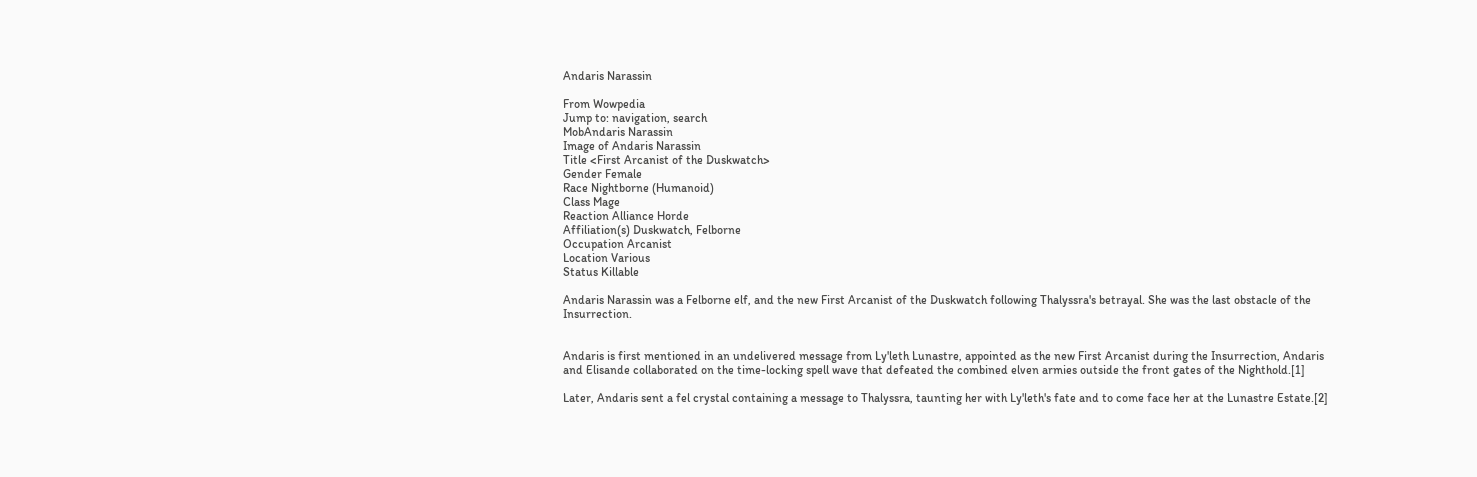Andaris Narassin

From Wowpedia
Jump to: navigation, search
MobAndaris Narassin
Image of Andaris Narassin
Title <First Arcanist of the Duskwatch>
Gender Female
Race Nightborne (Humanoid)
Class Mage
Reaction Alliance Horde
Affiliation(s) Duskwatch, Felborne
Occupation Arcanist
Location Various
Status Killable

Andaris Narassin was a Felborne elf, and the new First Arcanist of the Duskwatch following Thalyssra's betrayal. She was the last obstacle of the Insurrection.


Andaris is first mentioned in an undelivered message from Ly'leth Lunastre, appointed as the new First Arcanist during the Insurrection, Andaris and Elisande collaborated on the time-locking spell wave that defeated the combined elven armies outside the front gates of the Nighthold.[1]

Later, Andaris sent a fel crystal containing a message to Thalyssra, taunting her with Ly'leth's fate and to come face her at the Lunastre Estate.[2]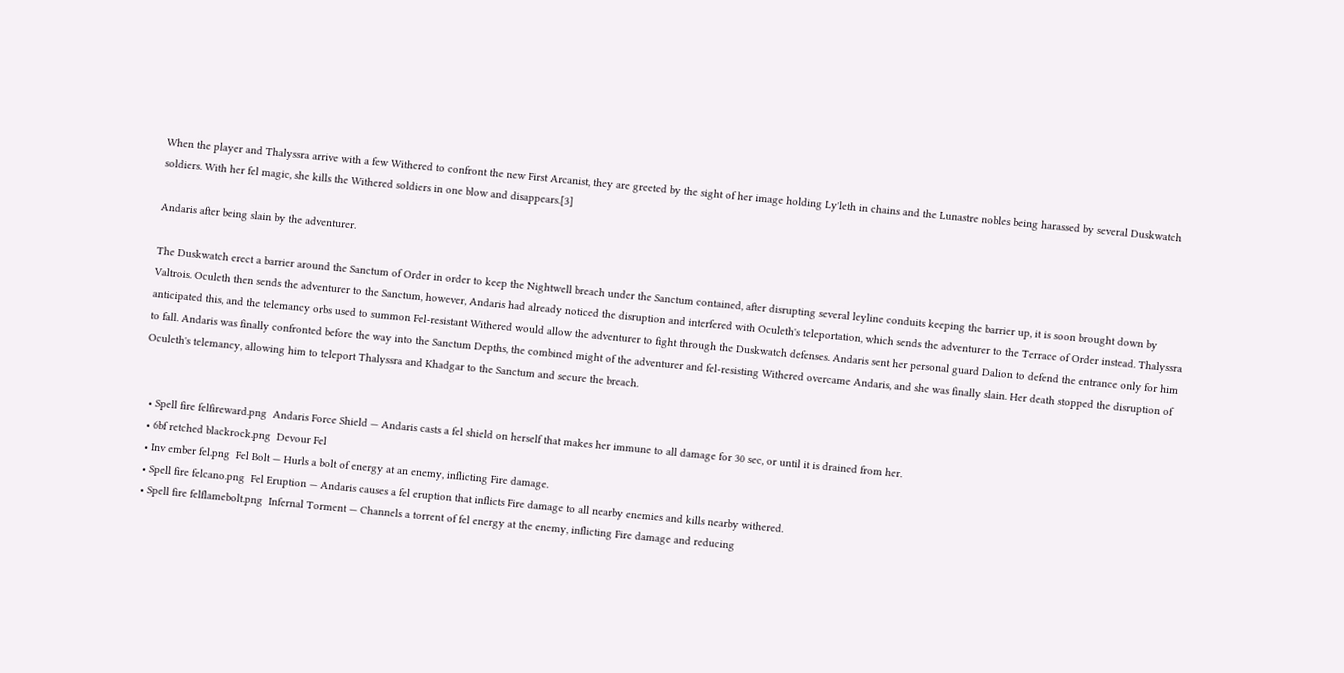When the player and Thalyssra arrive with a few Withered to confront the new First Arcanist, they are greeted by the sight of her image holding Ly'leth in chains and the Lunastre nobles being harassed by several Duskwatch soldiers. With her fel magic, she kills the Withered soldiers in one blow and disappears.[3]

Andaris after being slain by the adventurer.

The Duskwatch erect a barrier around the Sanctum of Order in order to keep the Nightwell breach under the Sanctum contained, after disrupting several leyline conduits keeping the barrier up, it is soon brought down by Valtrois. Oculeth then sends the adventurer to the Sanctum, however, Andaris had already noticed the disruption and interfered with Oculeth's teleportation, which sends the adventurer to the Terrace of Order instead. Thalyssra anticipated this, and the telemancy orbs used to summon Fel-resistant Withered would allow the adventurer to fight through the Duskwatch defenses. Andaris sent her personal guard Dalion to defend the entrance only for him to fall. Andaris was finally confronted before the way into the Sanctum Depths, the combined might of the adventurer and fel-resisting Withered overcame Andaris, and she was finally slain. Her death stopped the disruption of Oculeth's telemancy, allowing him to teleport Thalyssra and Khadgar to the Sanctum and secure the breach.


  • Spell fire felfireward.png  Andaris Force Shield — Andaris casts a fel shield on herself that makes her immune to all damage for 30 sec, or until it is drained from her.
  • 6bf retched blackrock.png  Devour Fel
  • Inv ember fel.png  Fel Bolt — Hurls a bolt of energy at an enemy, inflicting Fire damage.
  • Spell fire felcano.png  Fel Eruption — Andaris causes a fel eruption that inflicts Fire damage to all nearby enemies and kills nearby withered.
  • Spell fire felflamebolt.png  Infernal Torment — Channels a torrent of fel energy at the enemy, inflicting Fire damage and reducing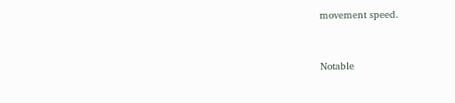movement speed.


Notable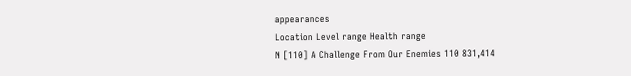appearances
Location Level range Health range
N [110] A Challenge From Our Enemies 110 831,414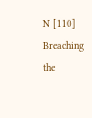N [110] Breaching the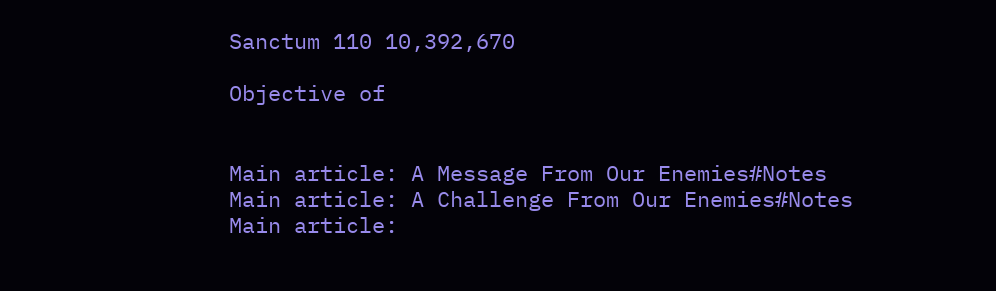Sanctum 110 10,392,670

Objective of


Main article: A Message From Our Enemies#Notes
Main article: A Challenge From Our Enemies#Notes
Main article: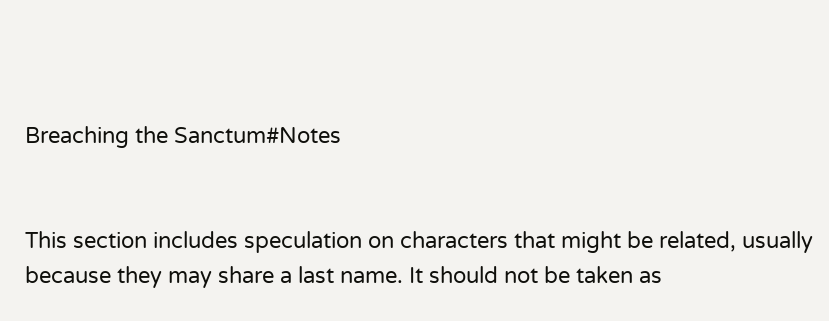Breaching the Sanctum#Notes


This section includes speculation on characters that might be related, usually because they may share a last name. It should not be taken as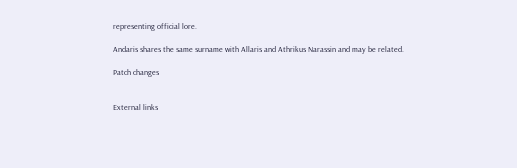representing official lore.

Andaris shares the same surname with Allaris and Athrikus Narassin and may be related.

Patch changes


External links